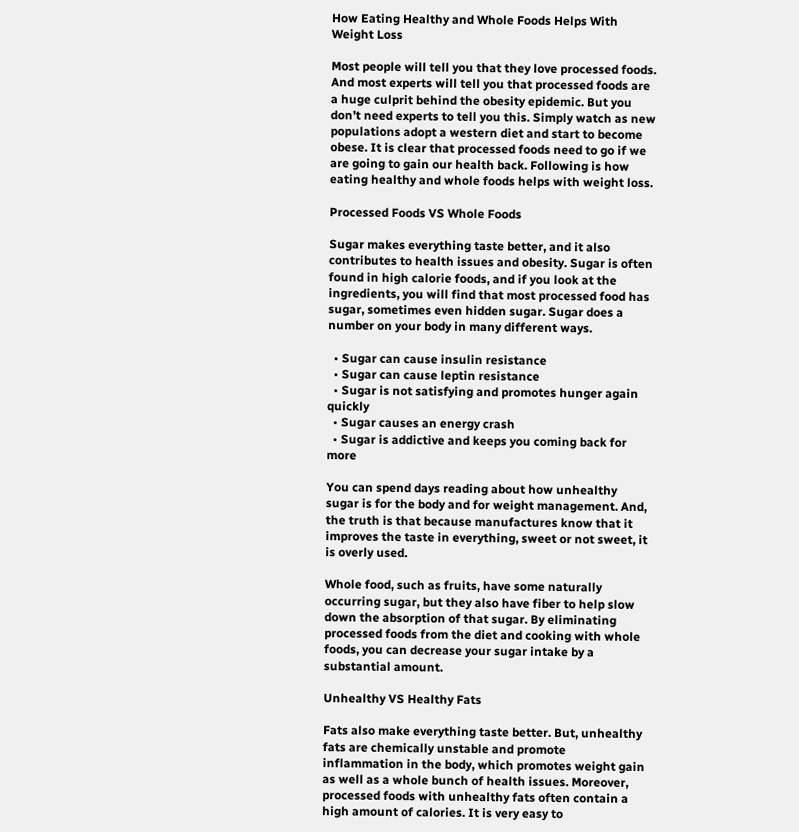How Eating Healthy and Whole Foods Helps With Weight Loss

Most people will tell you that they love processed foods. And most experts will tell you that processed foods are a huge culprit behind the obesity epidemic. But you don’t need experts to tell you this. Simply watch as new populations adopt a western diet and start to become obese. It is clear that processed foods need to go if we are going to gain our health back. Following is how eating healthy and whole foods helps with weight loss.

Processed Foods VS Whole Foods

Sugar makes everything taste better, and it also contributes to health issues and obesity. Sugar is often found in high calorie foods, and if you look at the ingredients, you will find that most processed food has sugar, sometimes even hidden sugar. Sugar does a number on your body in many different ways.

  • Sugar can cause insulin resistance
  • Sugar can cause leptin resistance
  • Sugar is not satisfying and promotes hunger again quickly
  • Sugar causes an energy crash
  • Sugar is addictive and keeps you coming back for more

You can spend days reading about how unhealthy sugar is for the body and for weight management. And, the truth is that because manufactures know that it improves the taste in everything, sweet or not sweet, it is overly used.

Whole food, such as fruits, have some naturally occurring sugar, but they also have fiber to help slow down the absorption of that sugar. By eliminating processed foods from the diet and cooking with whole foods, you can decrease your sugar intake by a substantial amount.

Unhealthy VS Healthy Fats

Fats also make everything taste better. But, unhealthy fats are chemically unstable and promote inflammation in the body, which promotes weight gain as well as a whole bunch of health issues. Moreover, processed foods with unhealthy fats often contain a high amount of calories. It is very easy to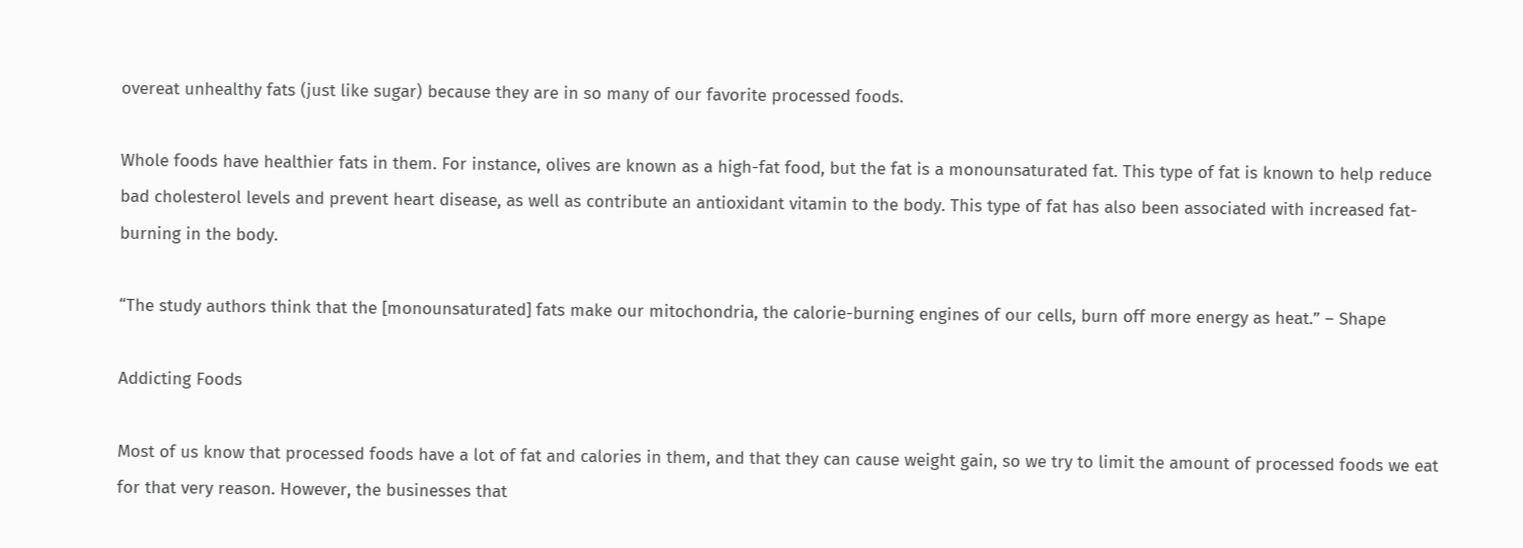overeat unhealthy fats (just like sugar) because they are in so many of our favorite processed foods.

Whole foods have healthier fats in them. For instance, olives are known as a high-fat food, but the fat is a monounsaturated fat. This type of fat is known to help reduce bad cholesterol levels and prevent heart disease, as well as contribute an antioxidant vitamin to the body. This type of fat has also been associated with increased fat-burning in the body.

“The study authors think that the [monounsaturated] fats make our mitochondria, the calorie-burning engines of our cells, burn off more energy as heat.” – Shape

Addicting Foods

Most of us know that processed foods have a lot of fat and calories in them, and that they can cause weight gain, so we try to limit the amount of processed foods we eat for that very reason. However, the businesses that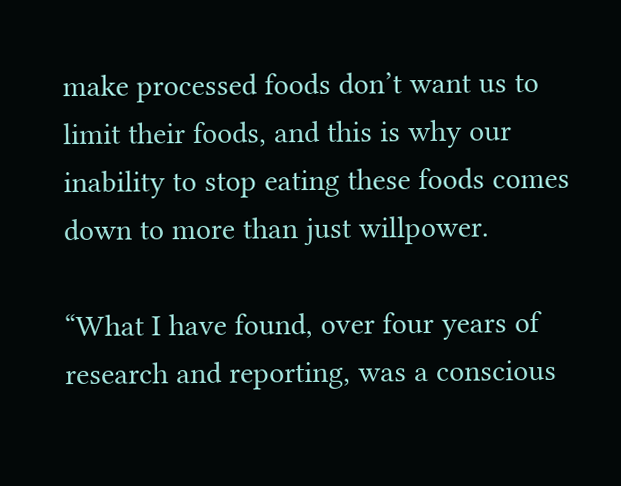make processed foods don’t want us to limit their foods, and this is why our inability to stop eating these foods comes down to more than just willpower.

“What I have found, over four years of research and reporting, was a conscious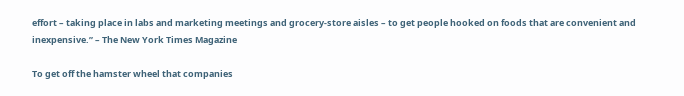effort – taking place in labs and marketing meetings and grocery-store aisles – to get people hooked on foods that are convenient and inexpensive.” – The New York Times Magazine

To get off the hamster wheel that companies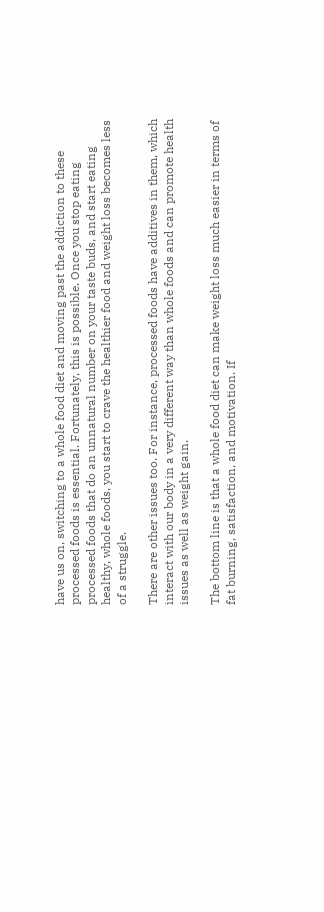have us on, switching to a whole food diet and moving past the addiction to these processed foods is essential. Fortunately, this is possible. Once you stop eating processed foods that do an unnatural number on your taste buds, and start eating healthy, whole foods, you start to crave the healthier food and weight loss becomes less of a struggle.

There are other issues too. For instance, processed foods have additives in them, which interact with our body in a very different way than whole foods and can promote health issues as well as weight gain.

The bottom line is that a whole food diet can make weight loss much easier in terms of fat burning, satisfaction, and motivation. If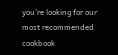you’re looking for our most recommended cookbook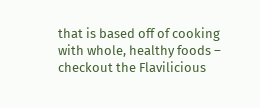that is based off of cooking with whole, healthy foods – checkout the Flavilicious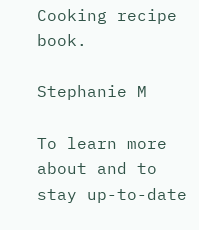Cooking recipe book.

Stephanie M

To learn more about and to stay up-to-date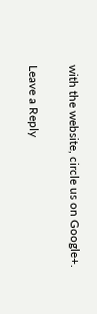with the website, circle us on Google+.

Leave a Reply